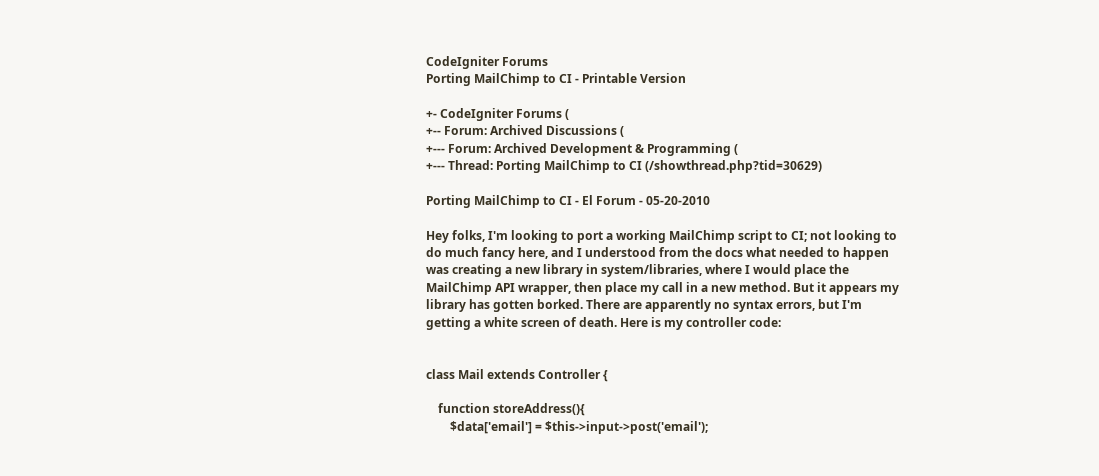CodeIgniter Forums
Porting MailChimp to CI - Printable Version

+- CodeIgniter Forums (
+-- Forum: Archived Discussions (
+--- Forum: Archived Development & Programming (
+--- Thread: Porting MailChimp to CI (/showthread.php?tid=30629)

Porting MailChimp to CI - El Forum - 05-20-2010

Hey folks, I'm looking to port a working MailChimp script to CI; not looking to do much fancy here, and I understood from the docs what needed to happen was creating a new library in system/libraries, where I would place the MailChimp API wrapper, then place my call in a new method. But it appears my library has gotten borked. There are apparently no syntax errors, but I'm getting a white screen of death. Here is my controller code:


class Mail extends Controller {

    function storeAddress(){
        $data['email'] = $this->input->post('email');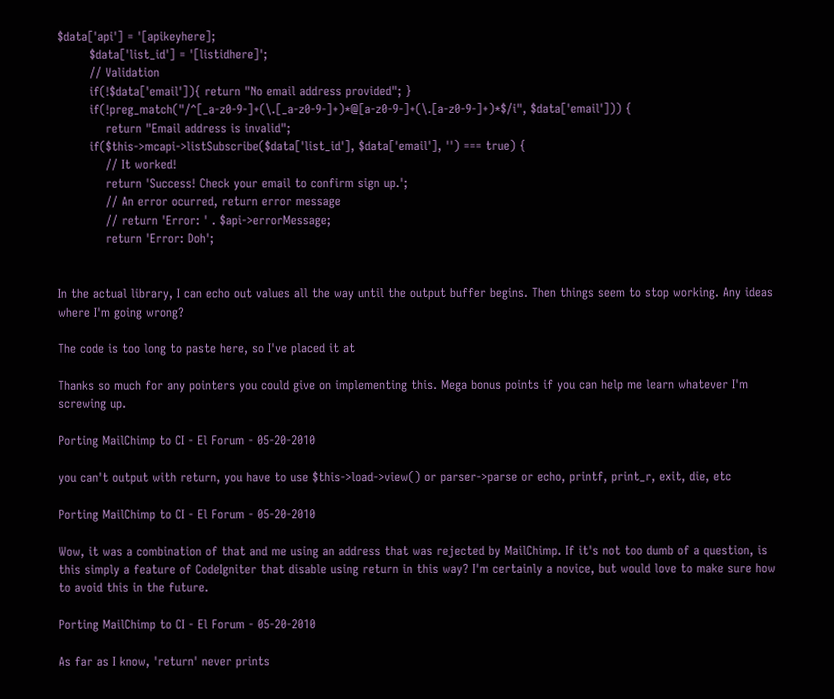$data['api'] = '[apikeyhere];
        $data['list_id'] = '[listidhere]';
        // Validation
        if(!$data['email']){ return "No email address provided"; }
        if(!preg_match("/^[_a-z0-9-]+(\.[_a-z0-9-]+)*@[a-z0-9-]+(\.[a-z0-9-]+)*$/i", $data['email'])) {
            return "Email address is invalid";
        if($this->mcapi->listSubscribe($data['list_id'], $data['email'], '') === true) {
            // It worked!
            return 'Success! Check your email to confirm sign up.';
            // An error ocurred, return error message
            // return 'Error: ' . $api->errorMessage;
            return 'Error: Doh';


In the actual library, I can echo out values all the way until the output buffer begins. Then things seem to stop working. Any ideas where I'm going wrong?

The code is too long to paste here, so I've placed it at

Thanks so much for any pointers you could give on implementing this. Mega bonus points if you can help me learn whatever I'm screwing up.

Porting MailChimp to CI - El Forum - 05-20-2010

you can't output with return, you have to use $this->load->view() or parser->parse or echo, printf, print_r, exit, die, etc

Porting MailChimp to CI - El Forum - 05-20-2010

Wow, it was a combination of that and me using an address that was rejected by MailChimp. If it's not too dumb of a question, is this simply a feature of CodeIgniter that disable using return in this way? I'm certainly a novice, but would love to make sure how to avoid this in the future.

Porting MailChimp to CI - El Forum - 05-20-2010

As far as I know, 'return' never prints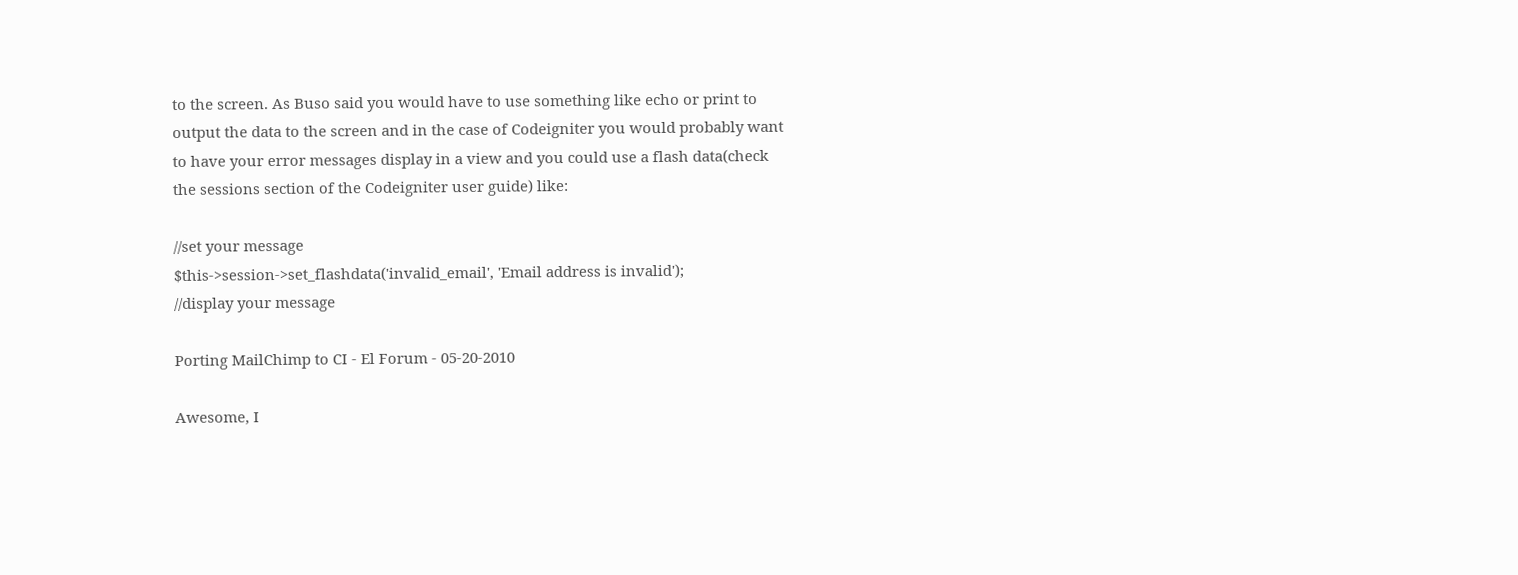to the screen. As Buso said you would have to use something like echo or print to output the data to the screen and in the case of Codeigniter you would probably want to have your error messages display in a view and you could use a flash data(check the sessions section of the Codeigniter user guide) like:

//set your message
$this->session->set_flashdata('invalid_email', 'Email address is invalid');
//display your message

Porting MailChimp to CI - El Forum - 05-20-2010

Awesome, I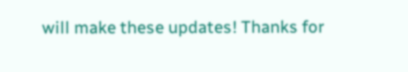will make these updates! Thanks for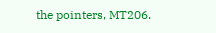the pointers, MT206.